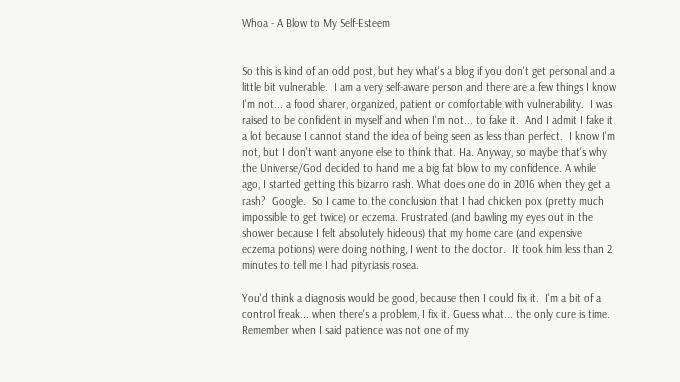Whoa - A Blow to My Self-Esteem


So this is kind of an odd post, but hey what's a blog if you don't get personal and a little bit vulnerable.  I am a very self-aware person and there are a few things I know I'm not... a food sharer, organized, patient or comfortable with vulnerability.  I was raised to be confident in myself and when I'm not... to fake it.  And I admit I fake it a lot because I cannot stand the idea of being seen as less than perfect.  I know I'm not, but I don't want anyone else to think that. Ha. Anyway, so maybe that's why the Universe/God decided to hand me a big fat blow to my confidence. A while ago, I started getting this bizarro rash. What does one do in 2016 when they get a rash?  Google.  So I came to the conclusion that I had chicken pox (pretty much impossible to get twice) or eczema. Frustrated (and bawling my eyes out in the shower because I felt absolutely hideous) that my home care (and expensive eczema potions) were doing nothing, I went to the doctor.  It took him less than 2 minutes to tell me I had pityriasis rosea.

You'd think a diagnosis would be good, because then I could fix it.  I'm a bit of a control freak... when there's a problem, I fix it. Guess what... the only cure is time.  Remember when I said patience was not one of my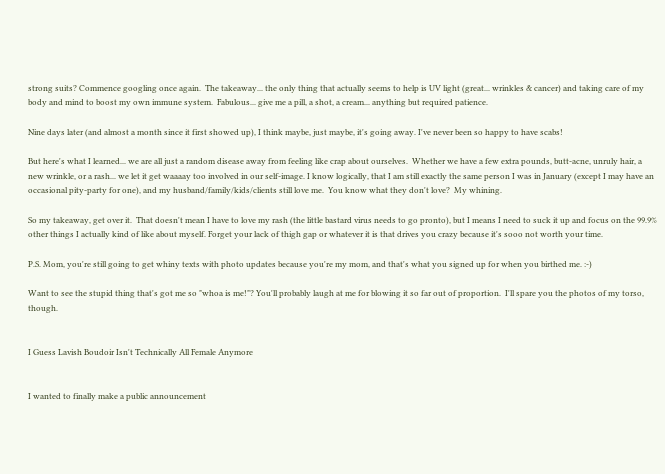strong suits? Commence googling once again.  The takeaway... the only thing that actually seems to help is UV light (great... wrinkles & cancer) and taking care of my body and mind to boost my own immune system.  Fabulous... give me a pill, a shot, a cream... anything but required patience.

Nine days later (and almost a month since it first showed up), I think maybe, just maybe, it's going away. I've never been so happy to have scabs!

But here's what I learned... we are all just a random disease away from feeling like crap about ourselves.  Whether we have a few extra pounds, butt-acne, unruly hair, a new wrinkle, or a rash... we let it get waaaay too involved in our self-image. I know logically, that I am still exactly the same person I was in January (except I may have an occasional pity-party for one), and my husband/family/kids/clients still love me.  You know what they don't love?  My whining.

So my takeaway, get over it.  That doesn't mean I have to love my rash (the little bastard virus needs to go pronto), but I means I need to suck it up and focus on the 99.9% other things I actually kind of like about myself. Forget your lack of thigh gap or whatever it is that drives you crazy because it's sooo not worth your time.

P.S. Mom, you're still going to get whiny texts with photo updates because you're my mom, and that's what you signed up for when you birthed me. :-)

Want to see the stupid thing that's got me so "whoa is me!"? You'll probably laugh at me for blowing it so far out of proportion.  I'll spare you the photos of my torso, though.


I Guess Lavish Boudoir Isn't Technically All Female Anymore


I wanted to finally make a public announcement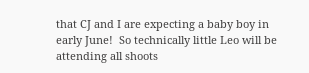that CJ and I are expecting a baby boy in early June!  So technically little Leo will be attending all shoots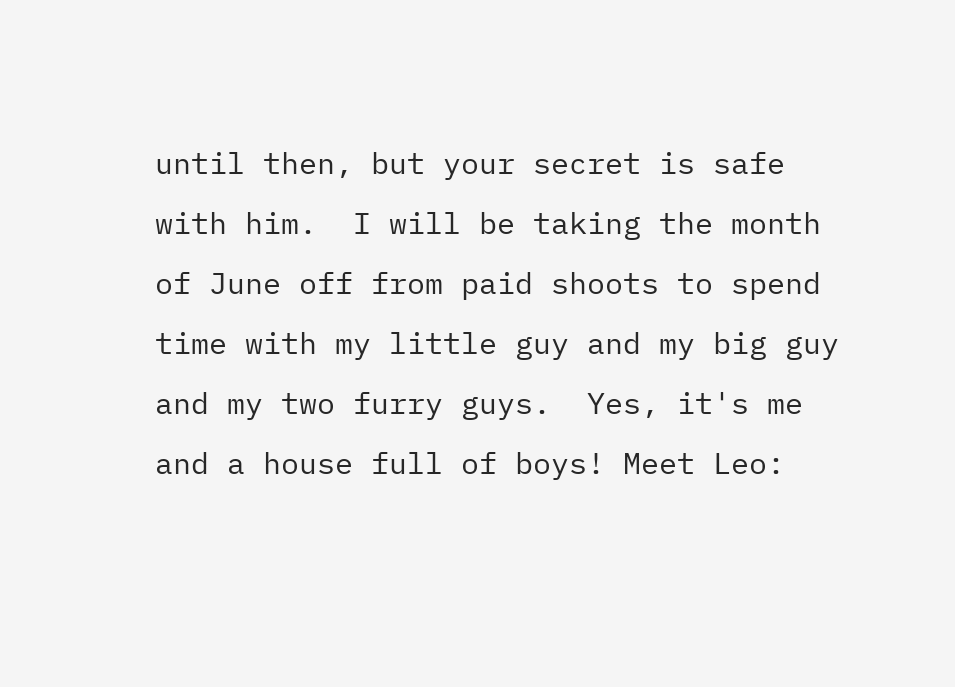until then, but your secret is safe with him.  I will be taking the month of June off from paid shoots to spend time with my little guy and my big guy and my two furry guys.  Yes, it's me and a house full of boys! Meet Leo: